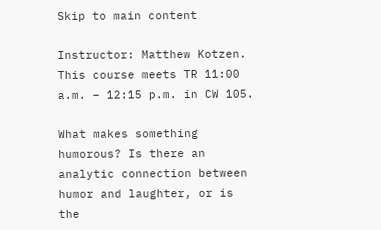Skip to main content

Instructor: Matthew Kotzen. This course meets TR 11:00 a.m. – 12:15 p.m. in CW 105.

What makes something humorous? Is there an analytic connection between humor and laughter, or is the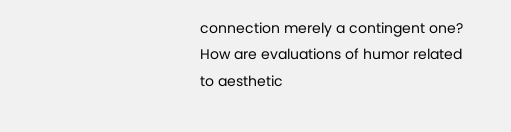connection merely a contingent one? How are evaluations of humor related to aesthetic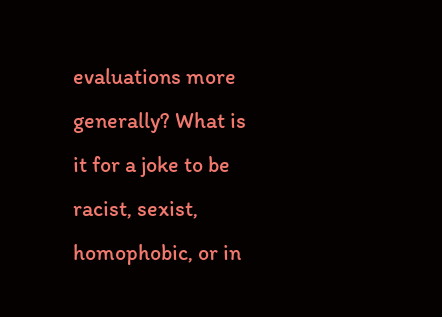evaluations more generally? What is it for a joke to be racist, sexist, homophobic, or in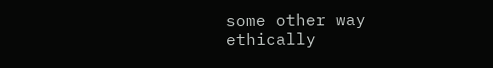some other way ethically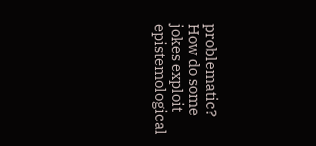problematic? How do some jokes exploit epistemological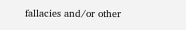fallacies and/or other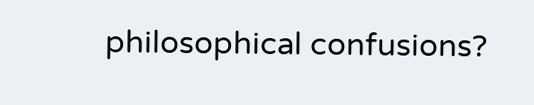philosophical confusions?